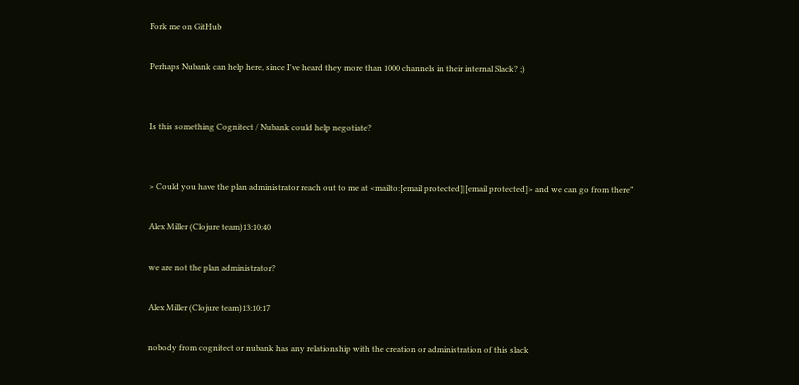Fork me on GitHub

Perhaps Nubank can help here, since I've heard they more than 1000 channels in their internal Slack? ;)


Is this something Cognitect / Nubank could help negotiate?


> Could you have the plan administrator reach out to me at <mailto:[email protected]|[email protected]> and we can go from there”

Alex Miller (Clojure team)13:10:40

we are not the plan administrator?

Alex Miller (Clojure team)13:10:17

nobody from cognitect or nubank has any relationship with the creation or administration of this slack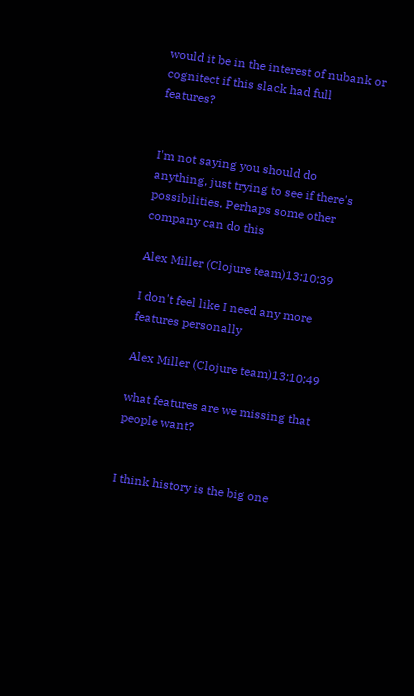would it be in the interest of nubank or cognitect if this slack had full features?


I'm not saying you should do anything, just trying to see if there's possibilities. Perhaps some other company can do this

Alex Miller (Clojure team)13:10:39

I don't feel like I need any more features personally

Alex Miller (Clojure team)13:10:49

what features are we missing that people want?


I think history is the big one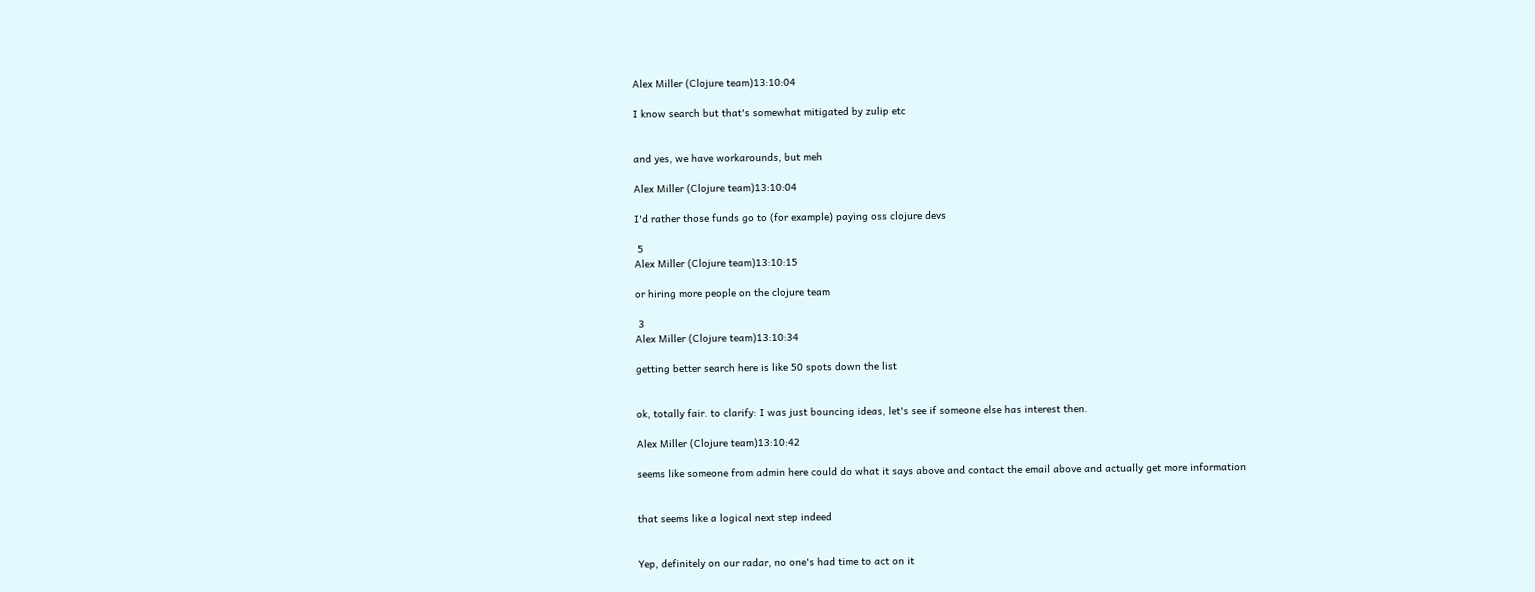Alex Miller (Clojure team)13:10:04

I know search but that's somewhat mitigated by zulip etc


and yes, we have workarounds, but meh

Alex Miller (Clojure team)13:10:04

I'd rather those funds go to (for example) paying oss clojure devs

 5
Alex Miller (Clojure team)13:10:15

or hiring more people on the clojure team

 3
Alex Miller (Clojure team)13:10:34

getting better search here is like 50 spots down the list


ok, totally fair. to clarify: I was just bouncing ideas, let's see if someone else has interest then.

Alex Miller (Clojure team)13:10:42

seems like someone from admin here could do what it says above and contact the email above and actually get more information


that seems like a logical next step indeed


Yep, definitely on our radar, no one's had time to act on it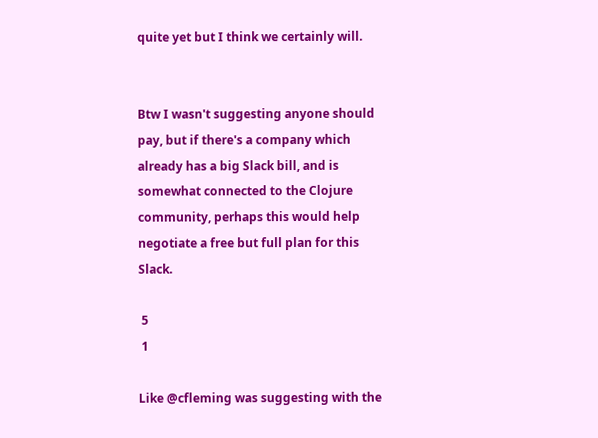quite yet but I think we certainly will.


Btw I wasn't suggesting anyone should pay, but if there's a company which already has a big Slack bill, and is somewhat connected to the Clojure community, perhaps this would help negotiate a free but full plan for this Slack.

 5
 1

Like @cfleming was suggesting with the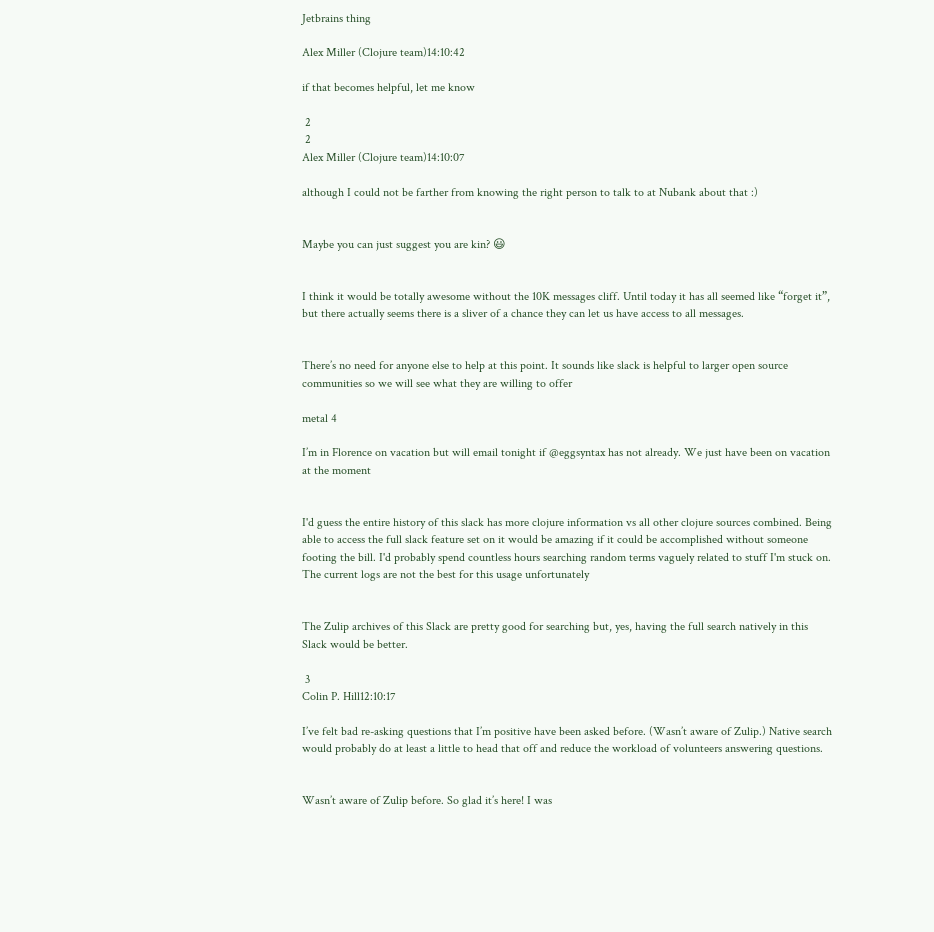Jetbrains thing

Alex Miller (Clojure team)14:10:42

if that becomes helpful, let me know

 2
 2
Alex Miller (Clojure team)14:10:07

although I could not be farther from knowing the right person to talk to at Nubank about that :)


Maybe you can just suggest you are kin? 😃


I think it would be totally awesome without the 10K messages cliff. Until today it has all seemed like “forget it”, but there actually seems there is a sliver of a chance they can let us have access to all messages.


There’s no need for anyone else to help at this point. It sounds like slack is helpful to larger open source communities so we will see what they are willing to offer

metal 4

I’m in Florence on vacation but will email tonight if @eggsyntax has not already. We just have been on vacation at the moment


I'd guess the entire history of this slack has more clojure information vs all other clojure sources combined. Being able to access the full slack feature set on it would be amazing if it could be accomplished without someone footing the bill. I'd probably spend countless hours searching random terms vaguely related to stuff I'm stuck on. The current logs are not the best for this usage unfortunately


The Zulip archives of this Slack are pretty good for searching but, yes, having the full search natively in this Slack would be better.

 3
Colin P. Hill12:10:17

I’ve felt bad re-asking questions that I’m positive have been asked before. (Wasn’t aware of Zulip.) Native search would probably do at least a little to head that off and reduce the workload of volunteers answering questions.


Wasn’t aware of Zulip before. So glad it’s here! I was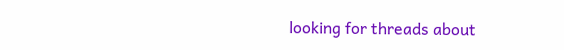looking for threads about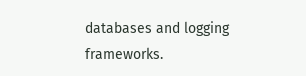databases and logging frameworks.